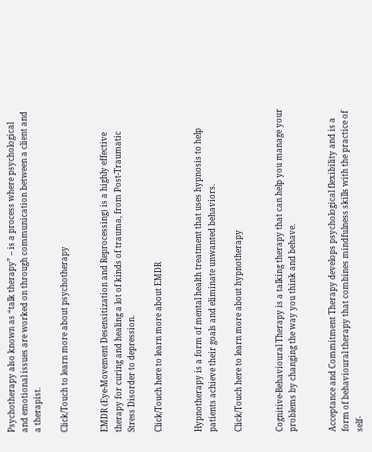Psychotherapy also known as “talk therapy” – is a process where psychological and emotional issues are worked on through communication between a client and a therapist.

Click/Touch to learn more about psychotherapy


EMDR (Eye-Movement Desensitization and Reprocessing) is a highly effective therapy for curing and healing a lot of kinds of trauma, from Post-Traumatic Stress Disorder to depression.

Click/Touch here to learn more about EMDR


Hypnotherapy is a form of mental health treatment that uses hypnosis to help patients achieve their goals and eliminate unwanted behaviors.

Click/Touch here to learn more about hypnotherapy


Cognitive-Behavioural Therapy is a talking therapy that can help you manage your problems by changing the way you think and behave.


Acceptance and Commitment Therapy develops psychological flexibility and is a form of behavioural therapy that combines mindfulness skills with the practice of self-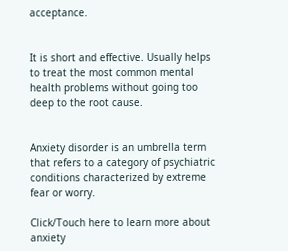acceptance.


It is short and effective. Usually helps to treat the most common mental health problems without going too deep to the root cause.


Anxiety disorder is an umbrella term that refers to a category of psychiatric conditions characterized by extreme fear or worry.

Click/Touch here to learn more about anxiety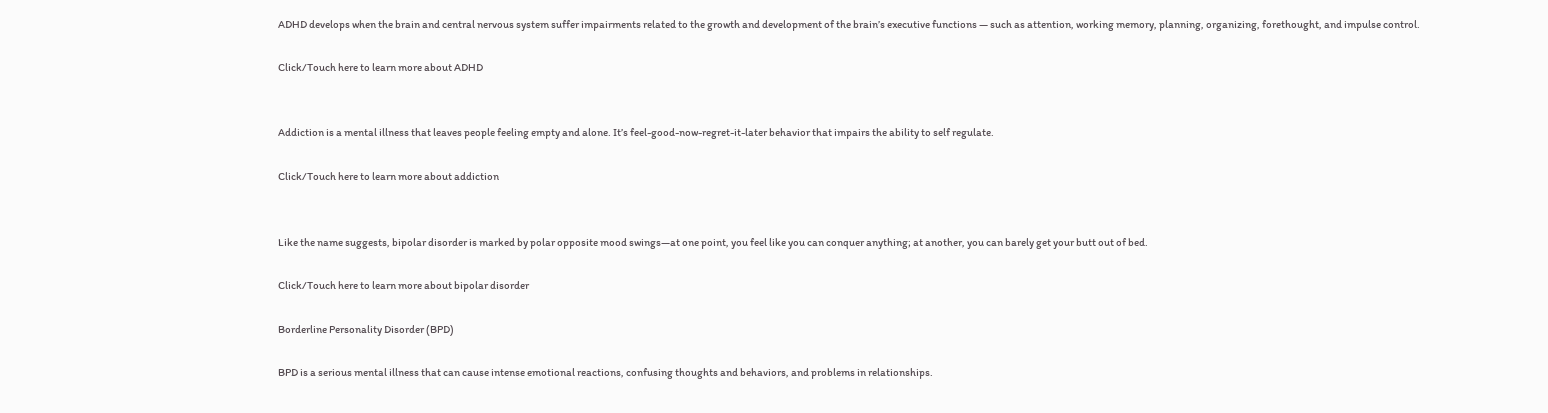ADHD develops when the brain and central nervous system suffer impairments related to the growth and development of the brain’s executive functions — such as attention, working memory, planning, organizing, forethought, and impulse control.

Click/Touch here to learn more about ADHD


Addiction is a mental illness that leaves people feeling empty and alone. It’s feel-good-now-regret-it-later behavior that impairs the ability to self regulate.

Click/Touch here to learn more about addiction


Like the name suggests, bipolar disorder is marked by polar opposite mood swings—at one point, you feel like you can conquer anything; at another, you can barely get your butt out of bed.

Click/Touch here to learn more about bipolar disorder

Borderline Personality Disorder (BPD)

BPD is a serious mental illness that can cause intense emotional reactions, confusing thoughts and behaviors, and problems in relationships.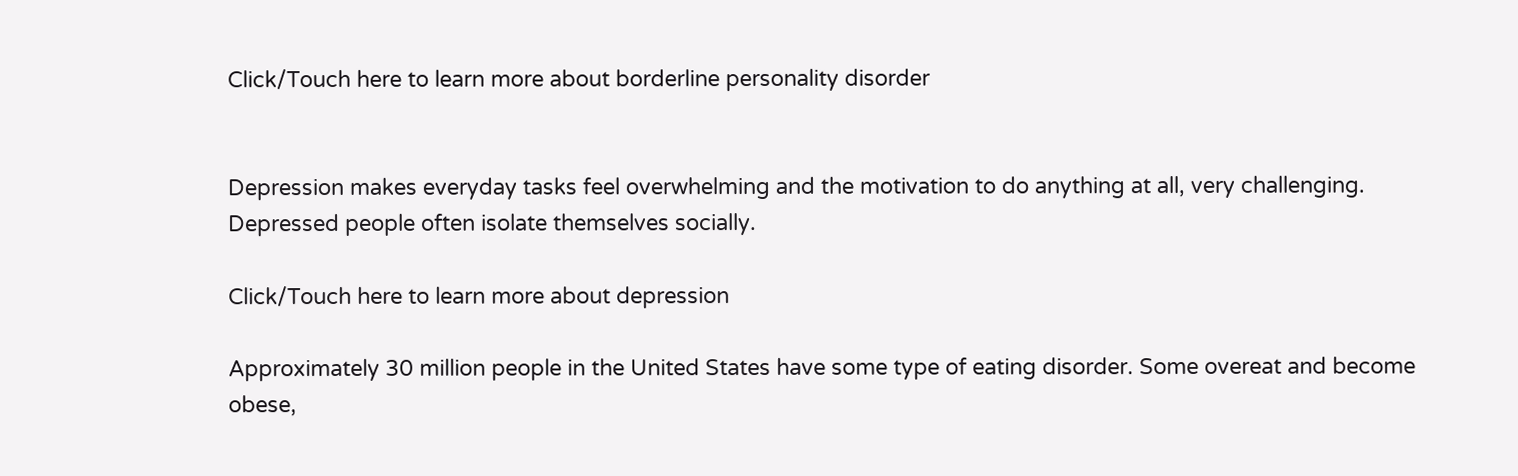Click/Touch here to learn more about borderline personality disorder


Depression makes everyday tasks feel overwhelming and the motivation to do anything at all, very challenging. Depressed people often isolate themselves socially.

Click/Touch here to learn more about depression

Approximately 30 million people in the United States have some type of eating disorder. Some overeat and become obese,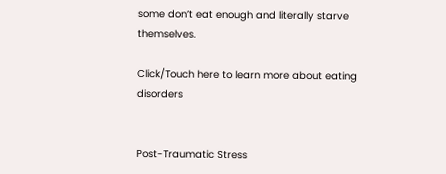some don’t eat enough and literally starve themselves.

Click/Touch here to learn more about eating disorders


Post-Traumatic Stress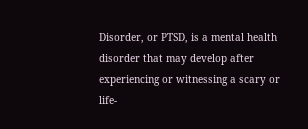Disorder, or PTSD, is a mental health disorder that may develop after experiencing or witnessing a scary or life-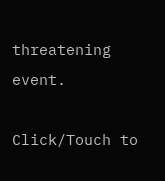threatening event.

Click/Touch to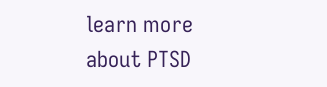learn more about PTSD